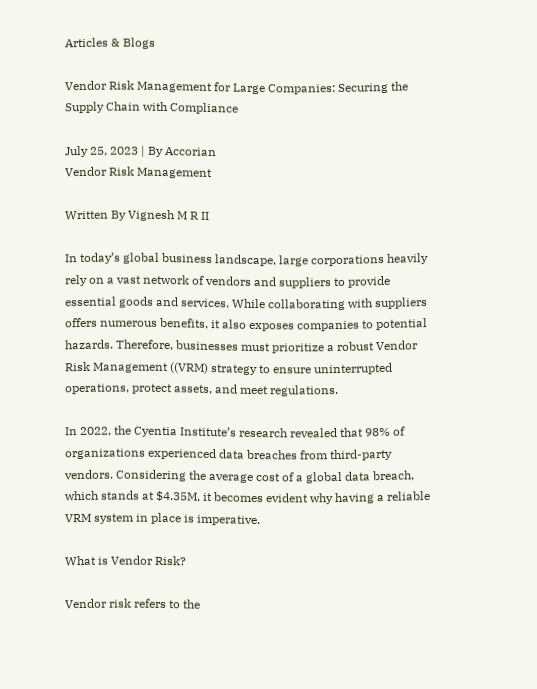Articles & Blogs

Vendor Risk Management for Large Companies: Securing the Supply Chain with Compliance

July 25, 2023 | By Accorian
Vendor Risk Management

Written By Vignesh M R II

In today’s global business landscape, large corporations heavily rely on a vast network of vendors and suppliers to provide essential goods and services. While collaborating with suppliers offers numerous benefits, it also exposes companies to potential hazards. Therefore, businesses must prioritize a robust Vendor Risk Management ((VRM) strategy to ensure uninterrupted operations, protect assets, and meet regulations.

In 2022, the Cyentia Institute’s research revealed that 98% of organizations experienced data breaches from third-party vendors. Considering the average cost of a global data breach, which stands at $4.35M, it becomes evident why having a reliable VRM system in place is imperative.

What is Vendor Risk?

Vendor risk refers to the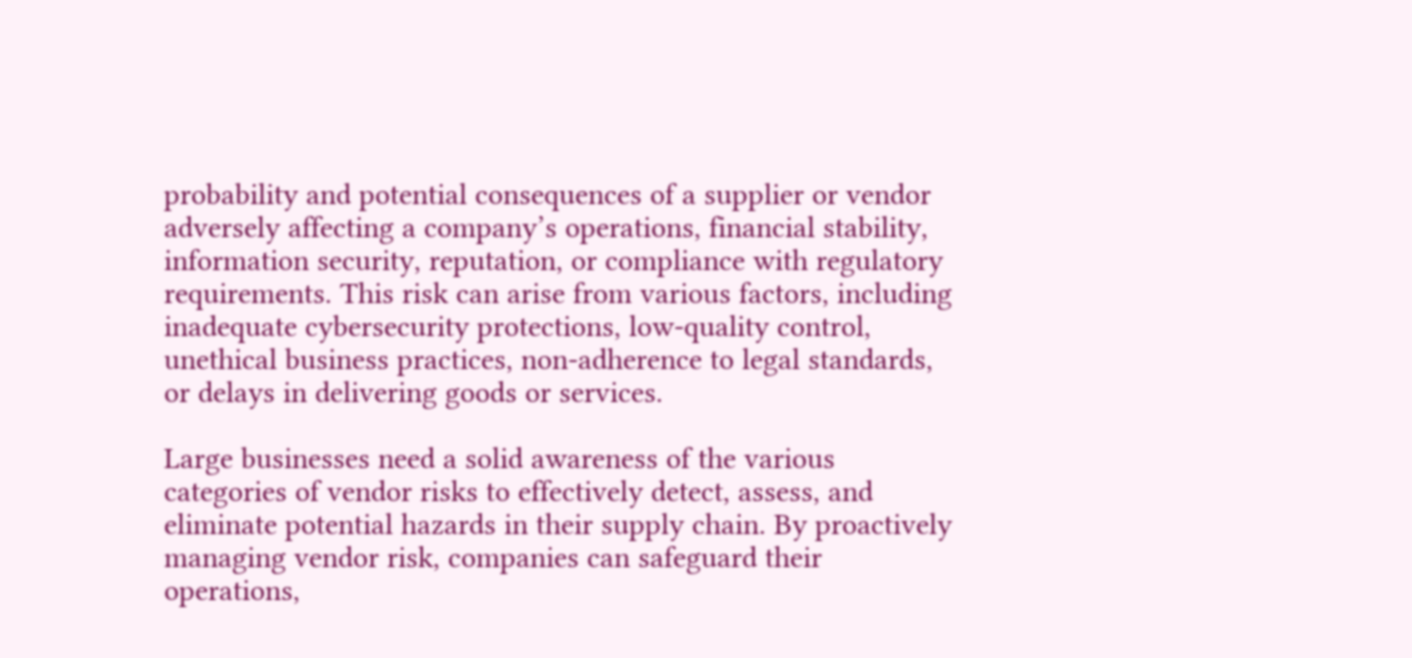probability and potential consequences of a supplier or vendor adversely affecting a company’s operations, financial stability, information security, reputation, or compliance with regulatory requirements. This risk can arise from various factors, including inadequate cybersecurity protections, low-quality control, unethical business practices, non-adherence to legal standards, or delays in delivering goods or services.

Large businesses need a solid awareness of the various categories of vendor risks to effectively detect, assess, and eliminate potential hazards in their supply chain. By proactively managing vendor risk, companies can safeguard their operations,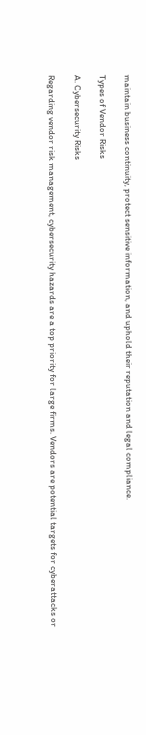maintain business continuity, protect sensitive information, and uphold their reputation and legal compliance.

Types of Vendor Risks

A. Cybersecurity Risks

Regarding vendor risk management, cybersecurity hazards are a top priority for large firms. Vendors are potential targets for cyberattacks or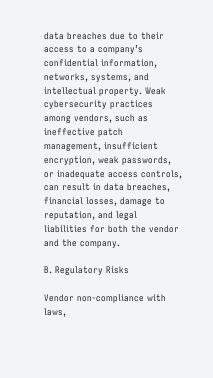data breaches due to their access to a company’s confidential information, networks, systems, and intellectual property. Weak cybersecurity practices among vendors, such as ineffective patch management, insufficient encryption, weak passwords, or inadequate access controls, can result in data breaches, financial losses, damage to reputation, and legal liabilities for both the vendor and the company.

B. Regulatory Risks

Vendor non-compliance with laws,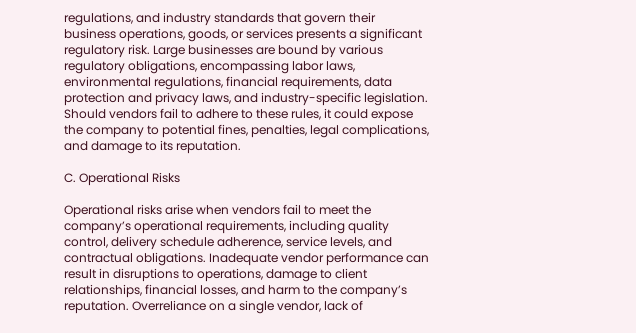regulations, and industry standards that govern their business operations, goods, or services presents a significant regulatory risk. Large businesses are bound by various regulatory obligations, encompassing labor laws, environmental regulations, financial requirements, data protection and privacy laws, and industry-specific legislation. Should vendors fail to adhere to these rules, it could expose the company to potential fines, penalties, legal complications, and damage to its reputation.

C. Operational Risks

Operational risks arise when vendors fail to meet the company’s operational requirements, including quality control, delivery schedule adherence, service levels, and contractual obligations. Inadequate vendor performance can result in disruptions to operations, damage to client relationships, financial losses, and harm to the company’s reputation. Overreliance on a single vendor, lack of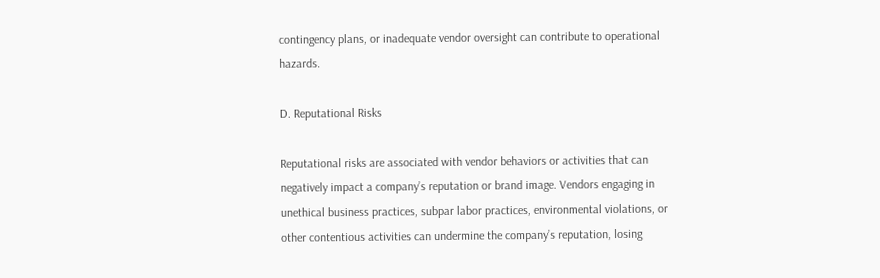contingency plans, or inadequate vendor oversight can contribute to operational hazards.

D. Reputational Risks

Reputational risks are associated with vendor behaviors or activities that can negatively impact a company’s reputation or brand image. Vendors engaging in unethical business practices, subpar labor practices, environmental violations, or other contentious activities can undermine the company’s reputation, losing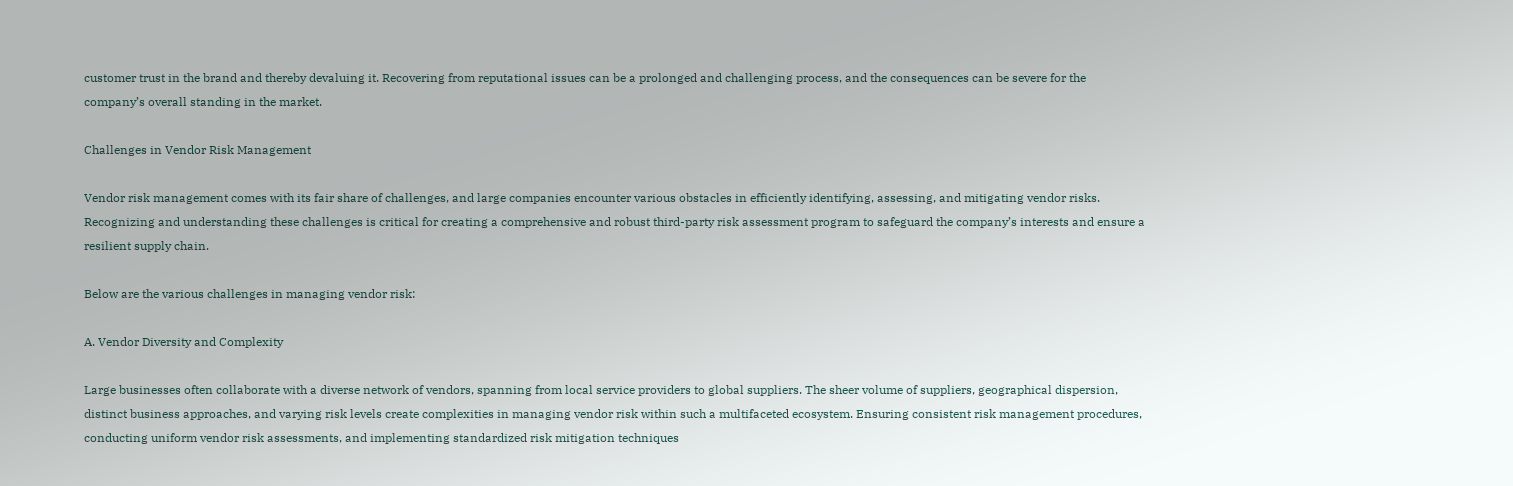customer trust in the brand and thereby devaluing it. Recovering from reputational issues can be a prolonged and challenging process, and the consequences can be severe for the company’s overall standing in the market.

Challenges in Vendor Risk Management

Vendor risk management comes with its fair share of challenges, and large companies encounter various obstacles in efficiently identifying, assessing, and mitigating vendor risks. Recognizing and understanding these challenges is critical for creating a comprehensive and robust third-party risk assessment program to safeguard the company’s interests and ensure a resilient supply chain.

Below are the various challenges in managing vendor risk:

A. Vendor Diversity and Complexity

Large businesses often collaborate with a diverse network of vendors, spanning from local service providers to global suppliers. The sheer volume of suppliers, geographical dispersion, distinct business approaches, and varying risk levels create complexities in managing vendor risk within such a multifaceted ecosystem. Ensuring consistent risk management procedures, conducting uniform vendor risk assessments, and implementing standardized risk mitigation techniques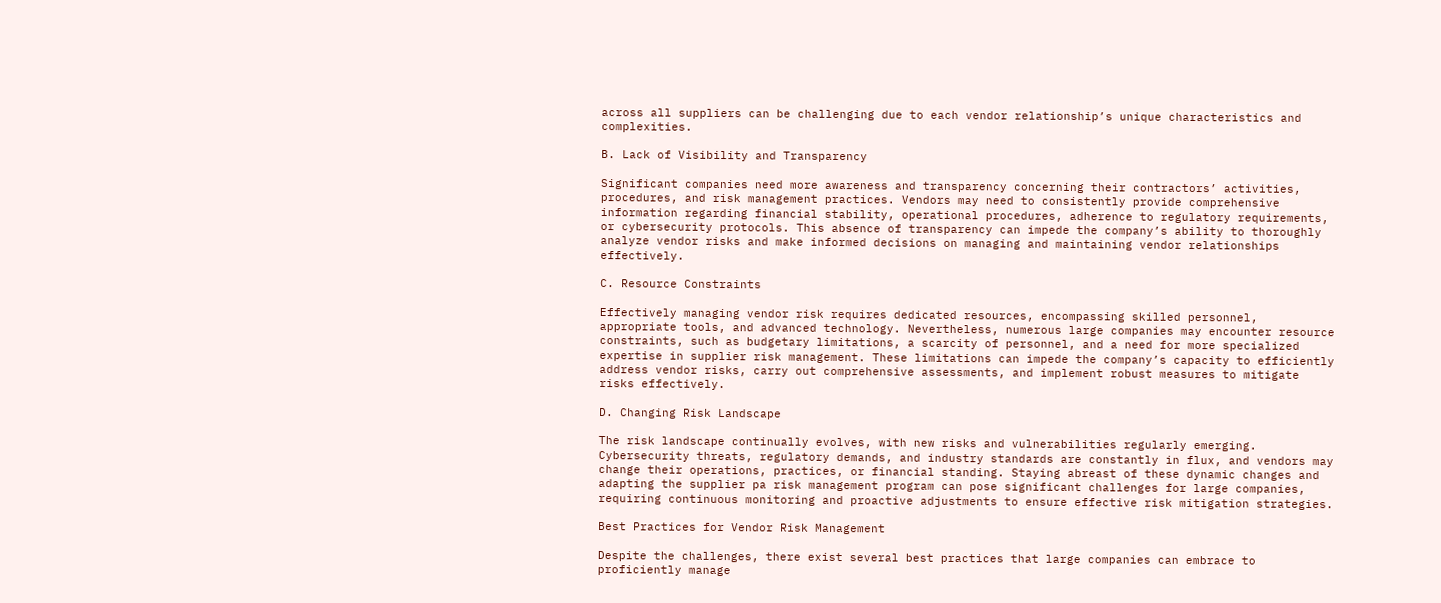across all suppliers can be challenging due to each vendor relationship’s unique characteristics and complexities.

B. Lack of Visibility and Transparency

Significant companies need more awareness and transparency concerning their contractors’ activities, procedures, and risk management practices. Vendors may need to consistently provide comprehensive information regarding financial stability, operational procedures, adherence to regulatory requirements, or cybersecurity protocols. This absence of transparency can impede the company’s ability to thoroughly analyze vendor risks and make informed decisions on managing and maintaining vendor relationships effectively.

C. Resource Constraints

Effectively managing vendor risk requires dedicated resources, encompassing skilled personnel, appropriate tools, and advanced technology. Nevertheless, numerous large companies may encounter resource constraints, such as budgetary limitations, a scarcity of personnel, and a need for more specialized expertise in supplier risk management. These limitations can impede the company’s capacity to efficiently address vendor risks, carry out comprehensive assessments, and implement robust measures to mitigate risks effectively.

D. Changing Risk Landscape

The risk landscape continually evolves, with new risks and vulnerabilities regularly emerging. Cybersecurity threats, regulatory demands, and industry standards are constantly in flux, and vendors may change their operations, practices, or financial standing. Staying abreast of these dynamic changes and adapting the supplier pa risk management program can pose significant challenges for large companies, requiring continuous monitoring and proactive adjustments to ensure effective risk mitigation strategies.

Best Practices for Vendor Risk Management

Despite the challenges, there exist several best practices that large companies can embrace to proficiently manage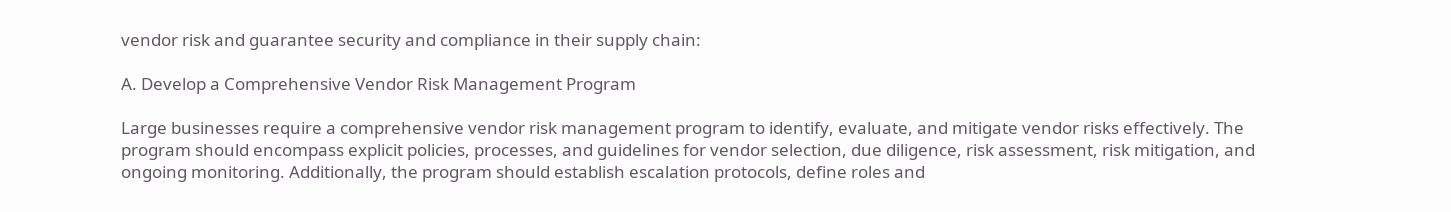vendor risk and guarantee security and compliance in their supply chain:

A. Develop a Comprehensive Vendor Risk Management Program

Large businesses require a comprehensive vendor risk management program to identify, evaluate, and mitigate vendor risks effectively. The program should encompass explicit policies, processes, and guidelines for vendor selection, due diligence, risk assessment, risk mitigation, and ongoing monitoring. Additionally, the program should establish escalation protocols, define roles and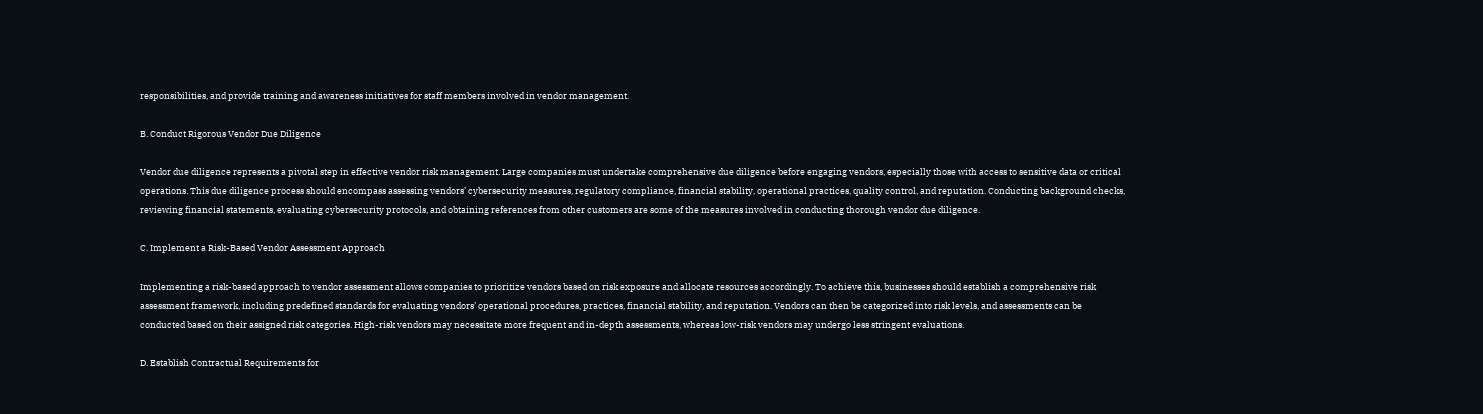responsibilities, and provide training and awareness initiatives for staff members involved in vendor management.

B. Conduct Rigorous Vendor Due Diligence

Vendor due diligence represents a pivotal step in effective vendor risk management. Large companies must undertake comprehensive due diligence before engaging vendors, especially those with access to sensitive data or critical operations. This due diligence process should encompass assessing vendors’ cybersecurity measures, regulatory compliance, financial stability, operational practices, quality control, and reputation. Conducting background checks, reviewing financial statements, evaluating cybersecurity protocols, and obtaining references from other customers are some of the measures involved in conducting thorough vendor due diligence.

C. Implement a Risk-Based Vendor Assessment Approach

Implementing a risk-based approach to vendor assessment allows companies to prioritize vendors based on risk exposure and allocate resources accordingly. To achieve this, businesses should establish a comprehensive risk assessment framework, including predefined standards for evaluating vendors’ operational procedures, practices, financial stability, and reputation. Vendors can then be categorized into risk levels, and assessments can be conducted based on their assigned risk categories. High-risk vendors may necessitate more frequent and in-depth assessments, whereas low-risk vendors may undergo less stringent evaluations.

D. Establish Contractual Requirements for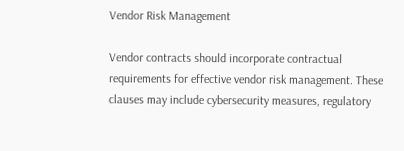Vendor Risk Management

Vendor contracts should incorporate contractual requirements for effective vendor risk management. These clauses may include cybersecurity measures, regulatory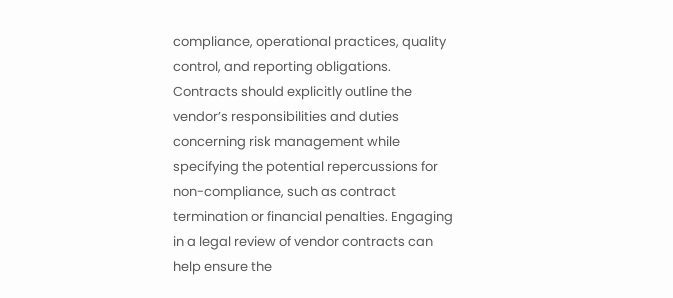compliance, operational practices, quality control, and reporting obligations. Contracts should explicitly outline the vendor’s responsibilities and duties concerning risk management while specifying the potential repercussions for non-compliance, such as contract termination or financial penalties. Engaging in a legal review of vendor contracts can help ensure the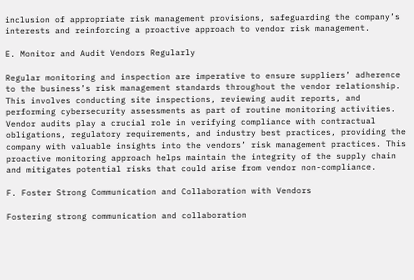inclusion of appropriate risk management provisions, safeguarding the company’s interests and reinforcing a proactive approach to vendor risk management.

E. Monitor and Audit Vendors Regularly

Regular monitoring and inspection are imperative to ensure suppliers’ adherence to the business’s risk management standards throughout the vendor relationship. This involves conducting site inspections, reviewing audit reports, and performing cybersecurity assessments as part of routine monitoring activities. Vendor audits play a crucial role in verifying compliance with contractual obligations, regulatory requirements, and industry best practices, providing the company with valuable insights into the vendors’ risk management practices. This proactive monitoring approach helps maintain the integrity of the supply chain and mitigates potential risks that could arise from vendor non-compliance.

F. Foster Strong Communication and Collaboration with Vendors

Fostering strong communication and collaboration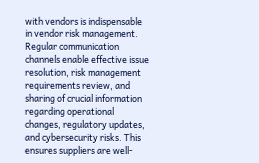with vendors is indispensable in vendor risk management. Regular communication channels enable effective issue resolution, risk management requirements review, and sharing of crucial information regarding operational changes, regulatory updates, and cybersecurity risks. This ensures suppliers are well-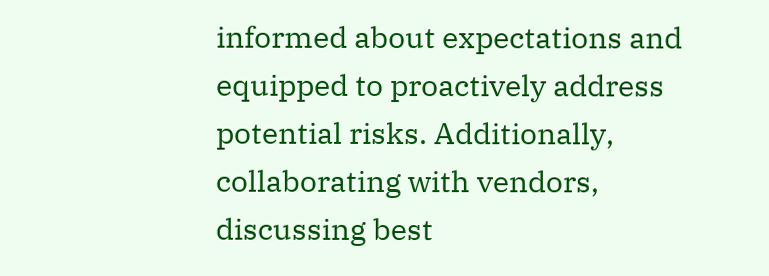informed about expectations and equipped to proactively address potential risks. Additionally, collaborating with vendors, discussing best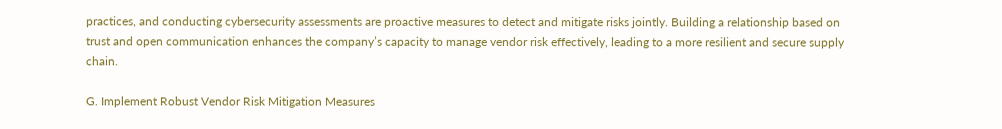practices, and conducting cybersecurity assessments are proactive measures to detect and mitigate risks jointly. Building a relationship based on trust and open communication enhances the company’s capacity to manage vendor risk effectively, leading to a more resilient and secure supply chain.

G. Implement Robust Vendor Risk Mitigation Measures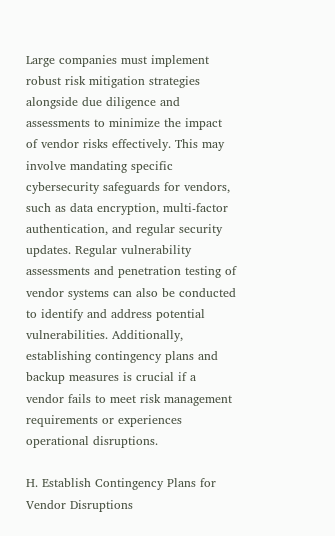Large companies must implement robust risk mitigation strategies alongside due diligence and assessments to minimize the impact of vendor risks effectively. This may involve mandating specific cybersecurity safeguards for vendors, such as data encryption, multi-factor authentication, and regular security updates. Regular vulnerability assessments and penetration testing of vendor systems can also be conducted to identify and address potential vulnerabilities. Additionally, establishing contingency plans and backup measures is crucial if a vendor fails to meet risk management requirements or experiences operational disruptions.

H. Establish Contingency Plans for Vendor Disruptions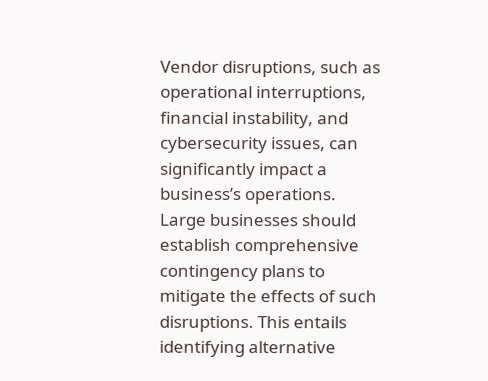Vendor disruptions, such as operational interruptions, financial instability, and cybersecurity issues, can significantly impact a business’s operations. Large businesses should establish comprehensive contingency plans to mitigate the effects of such disruptions. This entails identifying alternative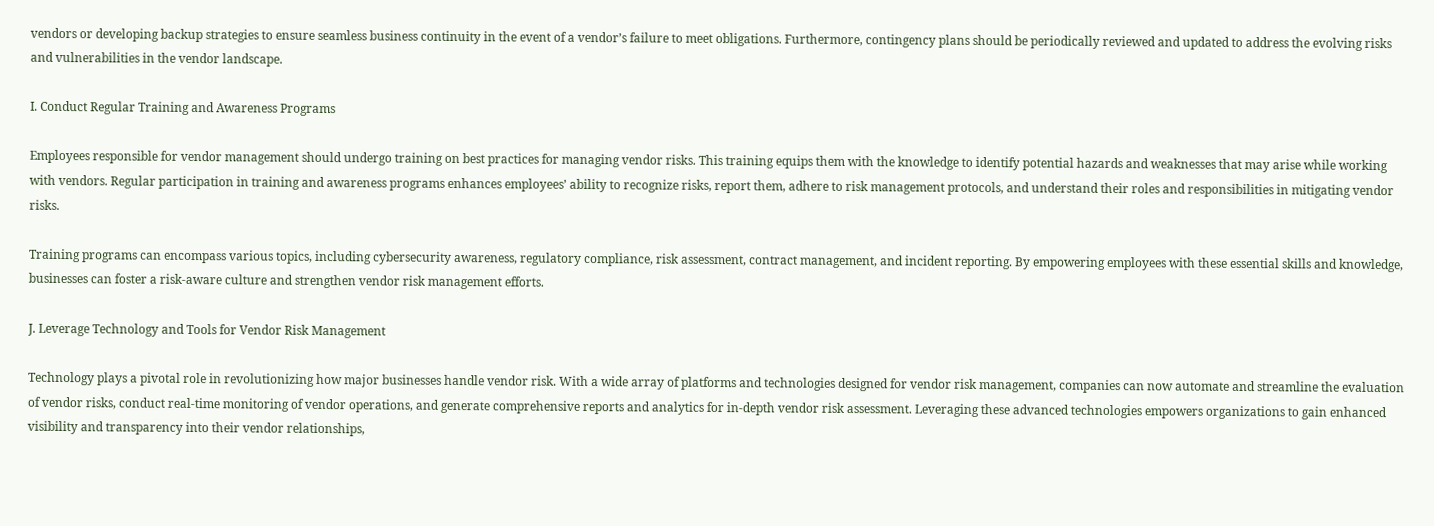vendors or developing backup strategies to ensure seamless business continuity in the event of a vendor’s failure to meet obligations. Furthermore, contingency plans should be periodically reviewed and updated to address the evolving risks and vulnerabilities in the vendor landscape.

I. Conduct Regular Training and Awareness Programs

Employees responsible for vendor management should undergo training on best practices for managing vendor risks. This training equips them with the knowledge to identify potential hazards and weaknesses that may arise while working with vendors. Regular participation in training and awareness programs enhances employees’ ability to recognize risks, report them, adhere to risk management protocols, and understand their roles and responsibilities in mitigating vendor risks.

Training programs can encompass various topics, including cybersecurity awareness, regulatory compliance, risk assessment, contract management, and incident reporting. By empowering employees with these essential skills and knowledge, businesses can foster a risk-aware culture and strengthen vendor risk management efforts.

J. Leverage Technology and Tools for Vendor Risk Management

Technology plays a pivotal role in revolutionizing how major businesses handle vendor risk. With a wide array of platforms and technologies designed for vendor risk management, companies can now automate and streamline the evaluation of vendor risks, conduct real-time monitoring of vendor operations, and generate comprehensive reports and analytics for in-depth vendor risk assessment. Leveraging these advanced technologies empowers organizations to gain enhanced visibility and transparency into their vendor relationships,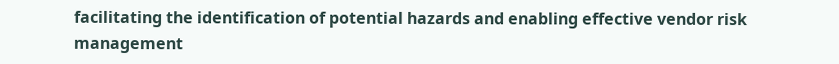facilitating the identification of potential hazards and enabling effective vendor risk management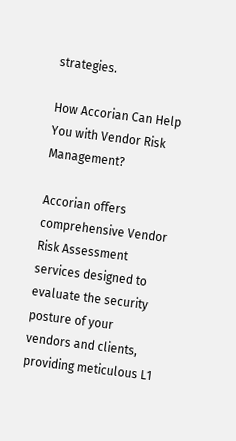strategies.

How Accorian Can Help You with Vendor Risk Management?

Accorian offers comprehensive Vendor Risk Assessment services designed to evaluate the security posture of your vendors and clients, providing meticulous L1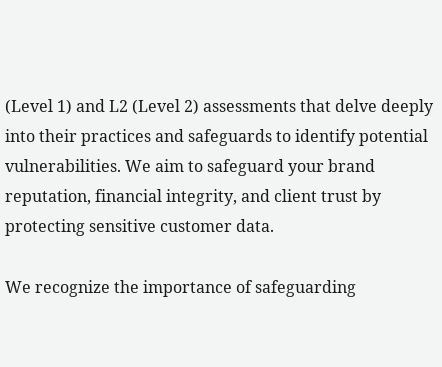(Level 1) and L2 (Level 2) assessments that delve deeply into their practices and safeguards to identify potential vulnerabilities. We aim to safeguard your brand reputation, financial integrity, and client trust by protecting sensitive customer data.

We recognize the importance of safeguarding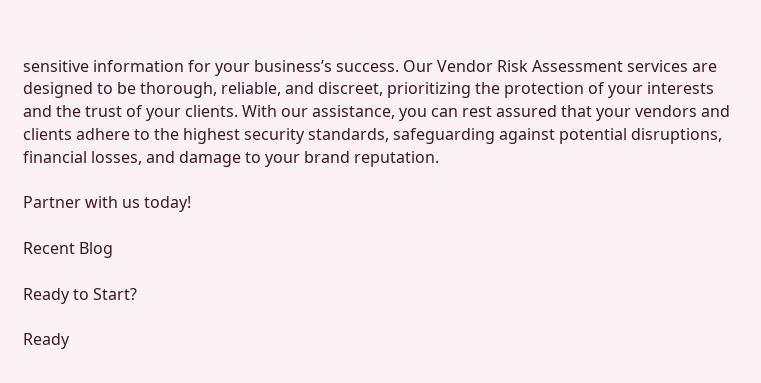sensitive information for your business’s success. Our Vendor Risk Assessment services are designed to be thorough, reliable, and discreet, prioritizing the protection of your interests and the trust of your clients. With our assistance, you can rest assured that your vendors and clients adhere to the highest security standards, safeguarding against potential disruptions, financial losses, and damage to your brand reputation.

Partner with us today!

Recent Blog

Ready to Start?

Ready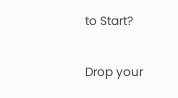to Start?

Drop your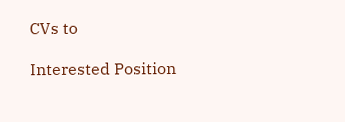CVs to

Interested Position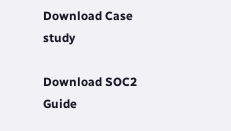Download Case study

Download SOC2 Guide